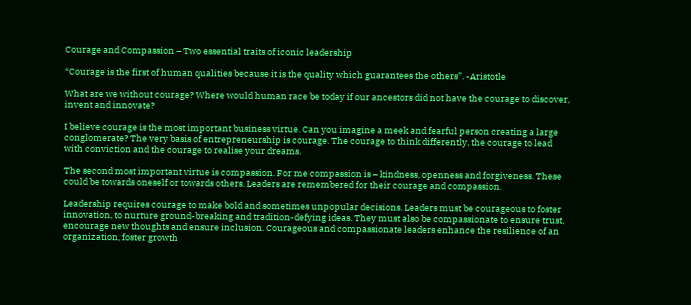Courage and Compassion – Two essential traits of iconic leadership

“Courage is the first of human qualities because it is the quality which guarantees the others”. -Aristotle

What are we without courage? Where would human race be today if our ancestors did not have the courage to discover, invent and innovate?

I believe courage is the most important business virtue. Can you imagine a meek and fearful person creating a large conglomerate? The very basis of entrepreneurship is courage. The courage to think differently, the courage to lead with conviction and the courage to realise your dreams.

The second most important virtue is compassion. For me compassion is – kindness, openness and forgiveness. These could be towards oneself or towards others. Leaders are remembered for their courage and compassion.

Leadership requires courage to make bold and sometimes unpopular decisions. Leaders must be courageous to foster innovation, to nurture ground-breaking and tradition-defying ideas. They must also be compassionate to ensure trust, encourage new thoughts and ensure inclusion. Courageous and compassionate leaders enhance the resilience of an organization, foster growth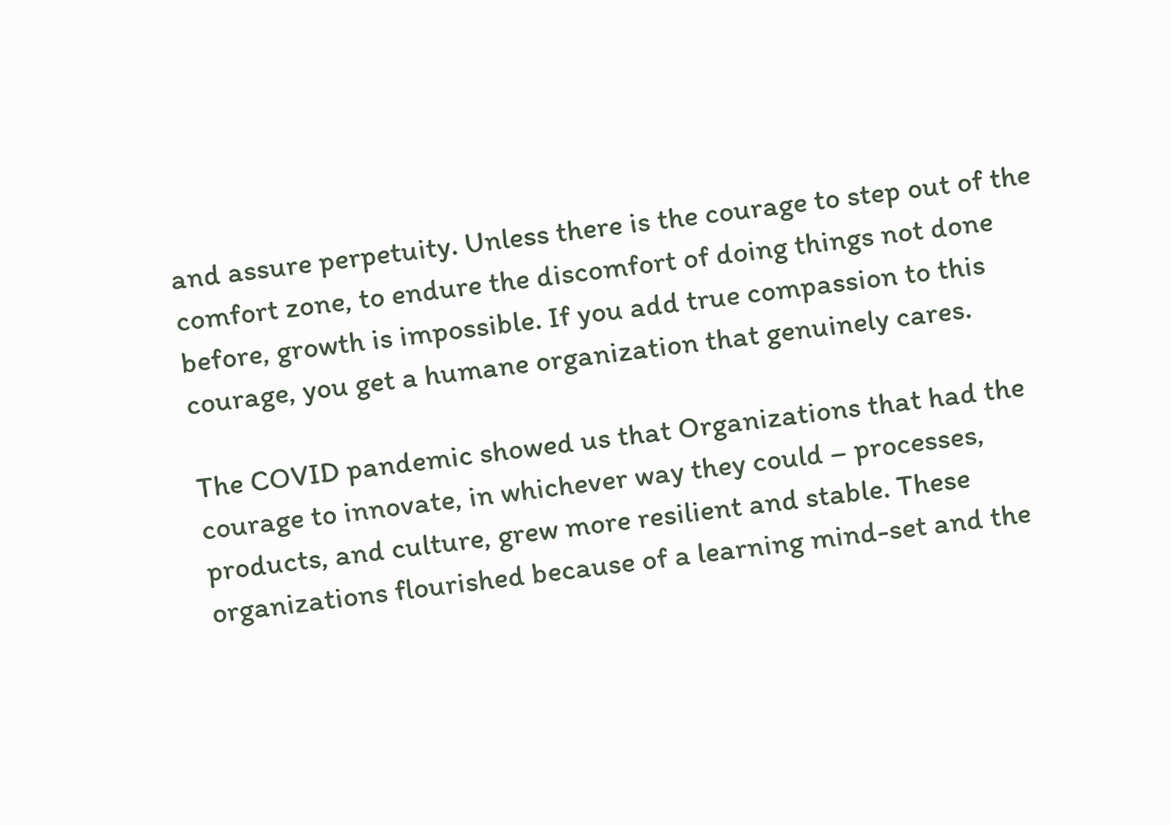and assure perpetuity. Unless there is the courage to step out of the comfort zone, to endure the discomfort of doing things not done before, growth is impossible. If you add true compassion to this courage, you get a humane organization that genuinely cares.

The COVID pandemic showed us that Organizations that had the courage to innovate, in whichever way they could – processes, products, and culture, grew more resilient and stable. These organizations flourished because of a learning mind-set and the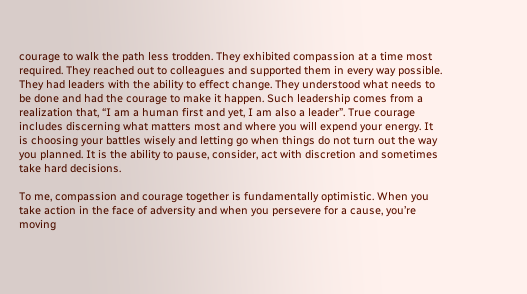courage to walk the path less trodden. They exhibited compassion at a time most required. They reached out to colleagues and supported them in every way possible.
They had leaders with the ability to effect change. They understood what needs to be done and had the courage to make it happen. Such leadership comes from a realization that, “I am a human first and yet, I am also a leader”. True courage includes discerning what matters most and where you will expend your energy. It is choosing your battles wisely and letting go when things do not turn out the way you planned. It is the ability to pause, consider, act with discretion and sometimes take hard decisions.

To me, compassion and courage together is fundamentally optimistic. When you take action in the face of adversity and when you persevere for a cause, you’re moving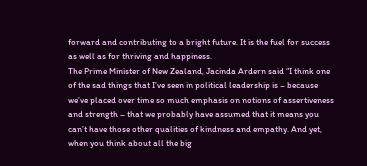forward and contributing to a bright future. It is the fuel for success as well as for thriving and happiness.
The Prime Minister of New Zealand, Jacinda Ardern said “I think one of the sad things that I’ve seen in political leadership is – because we’ve placed over time so much emphasis on notions of assertiveness and strength – that we probably have assumed that it means you can’t have those other qualities of kindness and empathy. And yet, when you think about all the big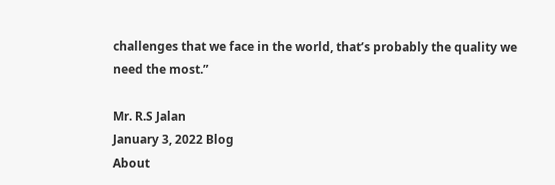challenges that we face in the world, that’s probably the quality we need the most.”

Mr. R.S Jalan
January 3, 2022 Blog
About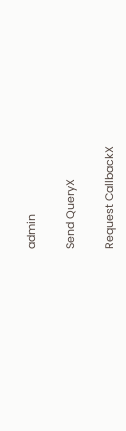admin

Send QueryX

Request CallbackX